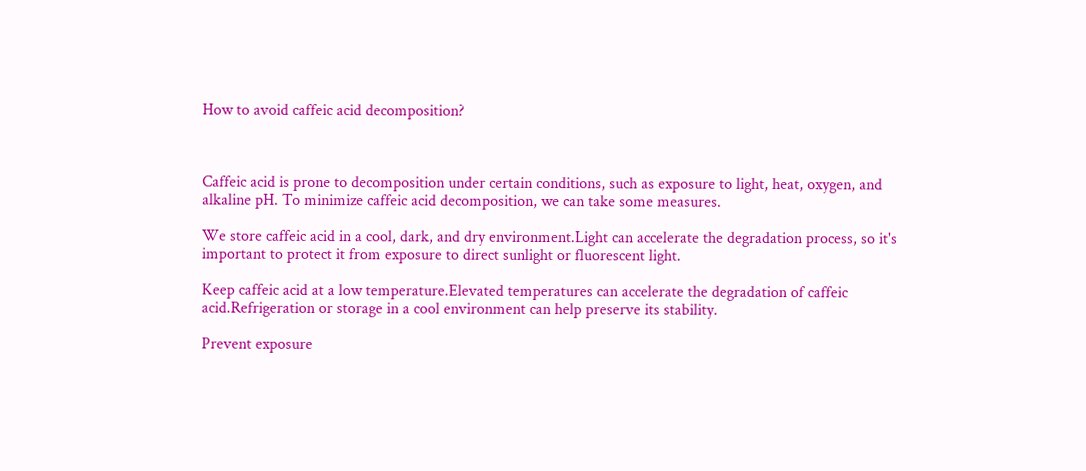How to avoid caffeic acid decomposition?



Caffeic acid is prone to decomposition under certain conditions, such as exposure to light, heat, oxygen, and alkaline pH. To minimize caffeic acid decomposition, we can take some measures.

We store caffeic acid in a cool, dark, and dry environment.Light can accelerate the degradation process, so it's important to protect it from exposure to direct sunlight or fluorescent light.

Keep caffeic acid at a low temperature.Elevated temperatures can accelerate the degradation of caffeic acid.Refrigeration or storage in a cool environment can help preserve its stability.

Prevent exposure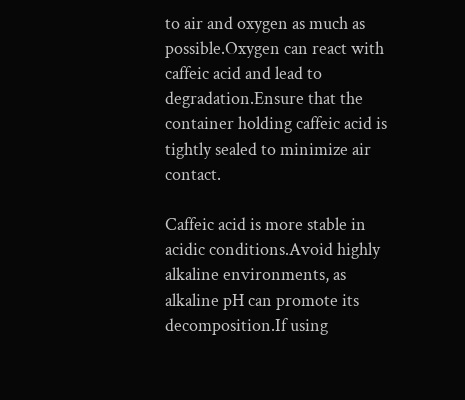to air and oxygen as much as possible.Oxygen can react with caffeic acid and lead to degradation.Ensure that the container holding caffeic acid is tightly sealed to minimize air contact.

Caffeic acid is more stable in acidic conditions.Avoid highly alkaline environments, as alkaline pH can promote its decomposition.If using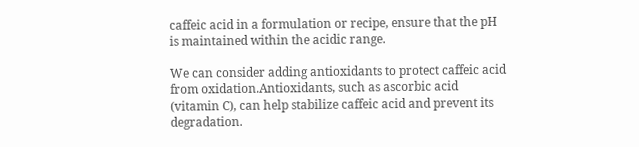caffeic acid in a formulation or recipe, ensure that the pH is maintained within the acidic range.

We can consider adding antioxidants to protect caffeic acid from oxidation.Antioxidants, such as ascorbic acid (vitamin C), can help stabilize caffeic acid and prevent its degradation.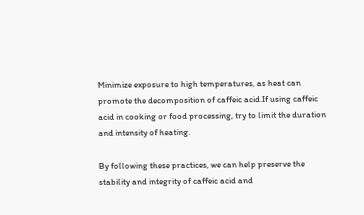Minimize exposure to high temperatures, as heat can promote the decomposition of caffeic acid.If using caffeic acid in cooking or food processing, try to limit the duration and intensity of heating.

By following these practices, we can help preserve the stability and integrity of caffeic acid and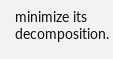minimize its decomposition.